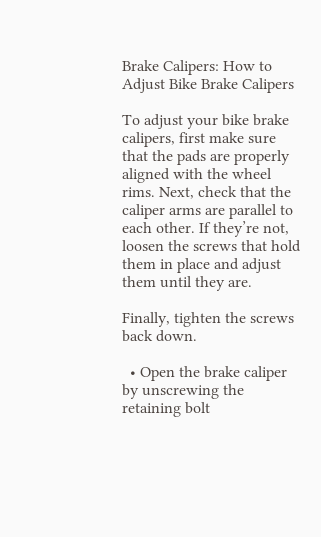Brake Calipers: How to Adjust Bike Brake Calipers

To adjust your bike brake calipers, first make sure that the pads are properly aligned with the wheel rims. Next, check that the caliper arms are parallel to each other. If they’re not, loosen the screws that hold them in place and adjust them until they are.

Finally, tighten the screws back down.

  • Open the brake caliper by unscrewing the retaining bolt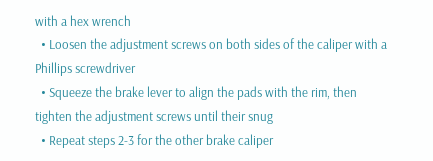with a hex wrench
  • Loosen the adjustment screws on both sides of the caliper with a Phillips screwdriver
  • Squeeze the brake lever to align the pads with the rim, then tighten the adjustment screws until their snug
  • Repeat steps 2-3 for the other brake caliper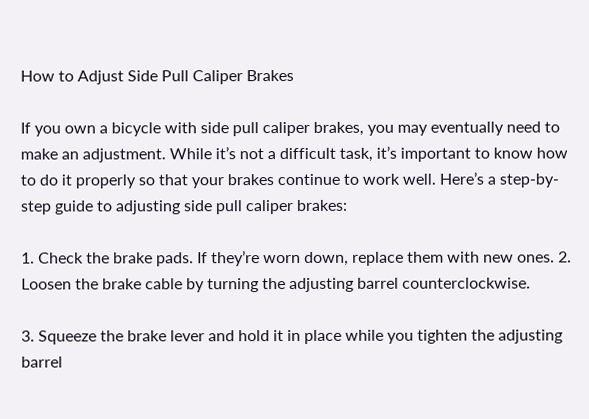How to Adjust Side Pull Caliper Brakes

If you own a bicycle with side pull caliper brakes, you may eventually need to make an adjustment. While it’s not a difficult task, it’s important to know how to do it properly so that your brakes continue to work well. Here’s a step-by-step guide to adjusting side pull caliper brakes:

1. Check the brake pads. If they’re worn down, replace them with new ones. 2. Loosen the brake cable by turning the adjusting barrel counterclockwise.

3. Squeeze the brake lever and hold it in place while you tighten the adjusting barrel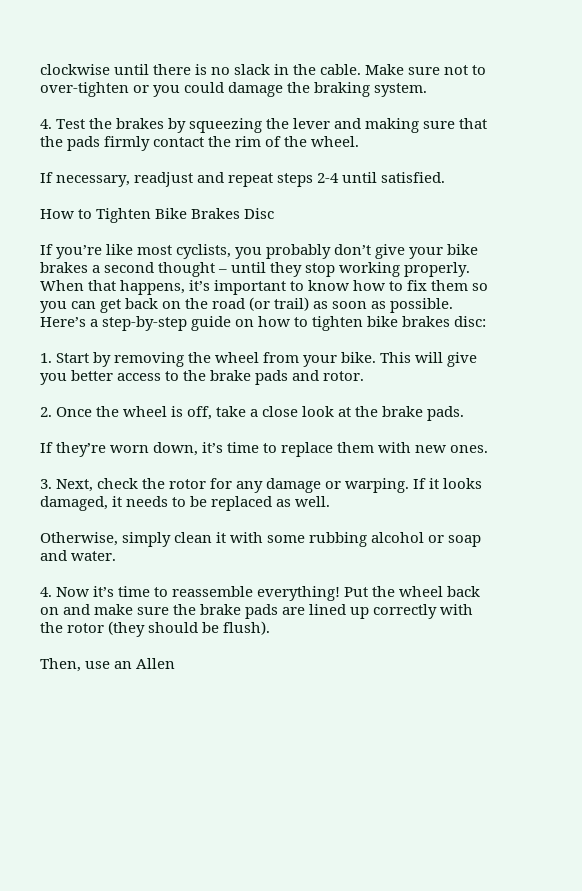clockwise until there is no slack in the cable. Make sure not to over-tighten or you could damage the braking system.

4. Test the brakes by squeezing the lever and making sure that the pads firmly contact the rim of the wheel.

If necessary, readjust and repeat steps 2-4 until satisfied.

How to Tighten Bike Brakes Disc

If you’re like most cyclists, you probably don’t give your bike brakes a second thought – until they stop working properly. When that happens, it’s important to know how to fix them so you can get back on the road (or trail) as soon as possible. Here’s a step-by-step guide on how to tighten bike brakes disc:

1. Start by removing the wheel from your bike. This will give you better access to the brake pads and rotor.

2. Once the wheel is off, take a close look at the brake pads.

If they’re worn down, it’s time to replace them with new ones.

3. Next, check the rotor for any damage or warping. If it looks damaged, it needs to be replaced as well.

Otherwise, simply clean it with some rubbing alcohol or soap and water.

4. Now it’s time to reassemble everything! Put the wheel back on and make sure the brake pads are lined up correctly with the rotor (they should be flush).

Then, use an Allen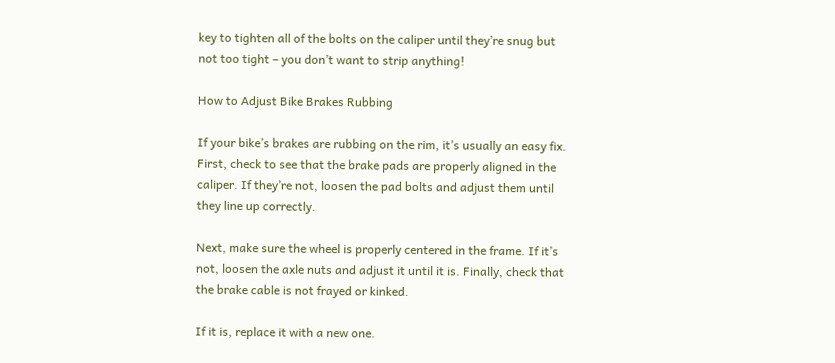key to tighten all of the bolts on the caliper until they’re snug but not too tight – you don’t want to strip anything!

How to Adjust Bike Brakes Rubbing

If your bike’s brakes are rubbing on the rim, it’s usually an easy fix. First, check to see that the brake pads are properly aligned in the caliper. If they’re not, loosen the pad bolts and adjust them until they line up correctly.

Next, make sure the wheel is properly centered in the frame. If it’s not, loosen the axle nuts and adjust it until it is. Finally, check that the brake cable is not frayed or kinked.

If it is, replace it with a new one.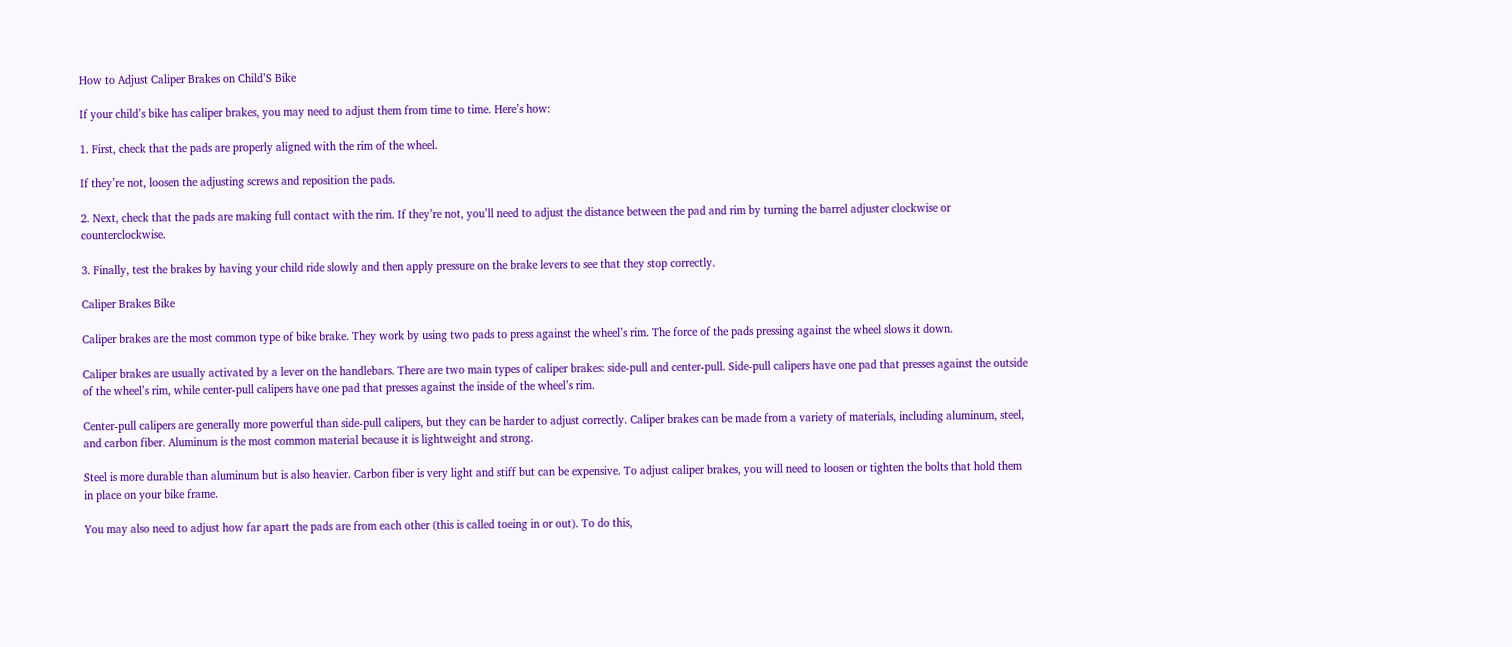How to Adjust Caliper Brakes on Child’S Bike

If your child’s bike has caliper brakes, you may need to adjust them from time to time. Here’s how:

1. First, check that the pads are properly aligned with the rim of the wheel.

If they’re not, loosen the adjusting screws and reposition the pads.

2. Next, check that the pads are making full contact with the rim. If they’re not, you’ll need to adjust the distance between the pad and rim by turning the barrel adjuster clockwise or counterclockwise.

3. Finally, test the brakes by having your child ride slowly and then apply pressure on the brake levers to see that they stop correctly.

Caliper Brakes Bike

Caliper brakes are the most common type of bike brake. They work by using two pads to press against the wheel’s rim. The force of the pads pressing against the wheel slows it down.

Caliper brakes are usually activated by a lever on the handlebars. There are two main types of caliper brakes: side-pull and center-pull. Side-pull calipers have one pad that presses against the outside of the wheel’s rim, while center-pull calipers have one pad that presses against the inside of the wheel’s rim.

Center-pull calipers are generally more powerful than side-pull calipers, but they can be harder to adjust correctly. Caliper brakes can be made from a variety of materials, including aluminum, steel, and carbon fiber. Aluminum is the most common material because it is lightweight and strong.

Steel is more durable than aluminum but is also heavier. Carbon fiber is very light and stiff but can be expensive. To adjust caliper brakes, you will need to loosen or tighten the bolts that hold them in place on your bike frame.

You may also need to adjust how far apart the pads are from each other (this is called toeing in or out). To do this,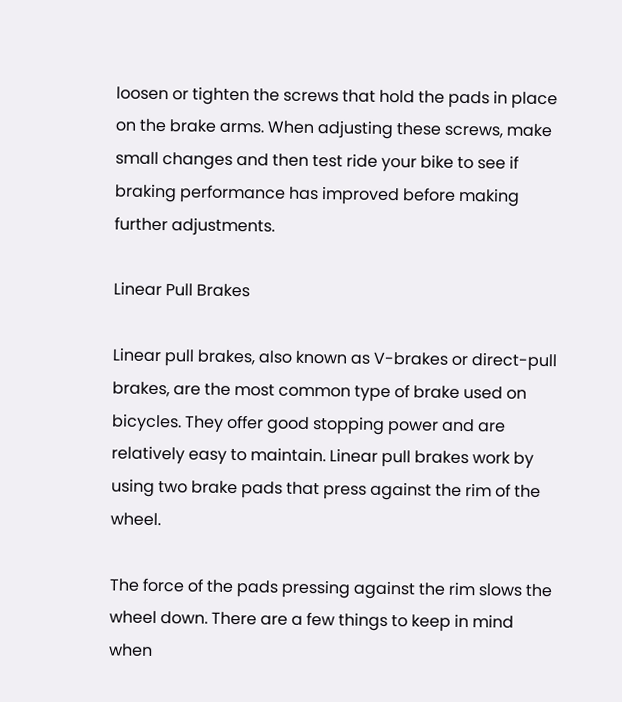loosen or tighten the screws that hold the pads in place on the brake arms. When adjusting these screws, make small changes and then test ride your bike to see if braking performance has improved before making further adjustments.

Linear Pull Brakes

Linear pull brakes, also known as V-brakes or direct-pull brakes, are the most common type of brake used on bicycles. They offer good stopping power and are relatively easy to maintain. Linear pull brakes work by using two brake pads that press against the rim of the wheel.

The force of the pads pressing against the rim slows the wheel down. There are a few things to keep in mind when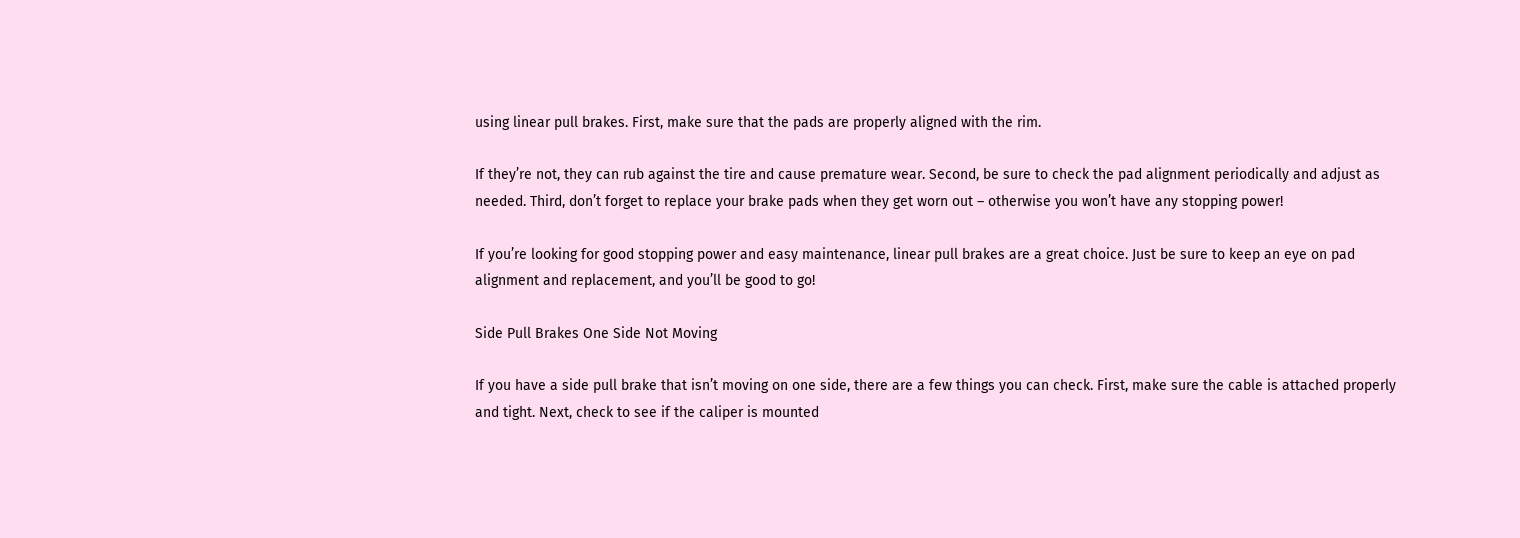using linear pull brakes. First, make sure that the pads are properly aligned with the rim.

If they’re not, they can rub against the tire and cause premature wear. Second, be sure to check the pad alignment periodically and adjust as needed. Third, don’t forget to replace your brake pads when they get worn out – otherwise you won’t have any stopping power!

If you’re looking for good stopping power and easy maintenance, linear pull brakes are a great choice. Just be sure to keep an eye on pad alignment and replacement, and you’ll be good to go!

Side Pull Brakes One Side Not Moving

If you have a side pull brake that isn’t moving on one side, there are a few things you can check. First, make sure the cable is attached properly and tight. Next, check to see if the caliper is mounted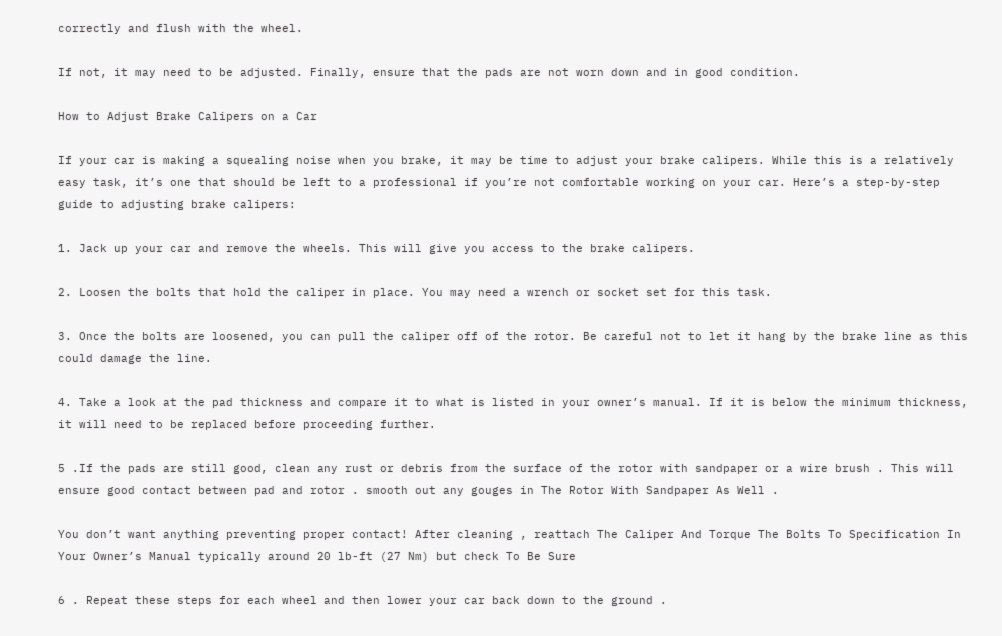correctly and flush with the wheel.

If not, it may need to be adjusted. Finally, ensure that the pads are not worn down and in good condition.

How to Adjust Brake Calipers on a Car

If your car is making a squealing noise when you brake, it may be time to adjust your brake calipers. While this is a relatively easy task, it’s one that should be left to a professional if you’re not comfortable working on your car. Here’s a step-by-step guide to adjusting brake calipers:

1. Jack up your car and remove the wheels. This will give you access to the brake calipers.

2. Loosen the bolts that hold the caliper in place. You may need a wrench or socket set for this task.

3. Once the bolts are loosened, you can pull the caliper off of the rotor. Be careful not to let it hang by the brake line as this could damage the line.

4. Take a look at the pad thickness and compare it to what is listed in your owner’s manual. If it is below the minimum thickness, it will need to be replaced before proceeding further.

5 .If the pads are still good, clean any rust or debris from the surface of the rotor with sandpaper or a wire brush . This will ensure good contact between pad and rotor . smooth out any gouges in The Rotor With Sandpaper As Well .

You don’t want anything preventing proper contact! After cleaning , reattach The Caliper And Torque The Bolts To Specification In Your Owner’s Manual typically around 20 lb-ft (27 Nm) but check To Be Sure

6 . Repeat these steps for each wheel and then lower your car back down to the ground .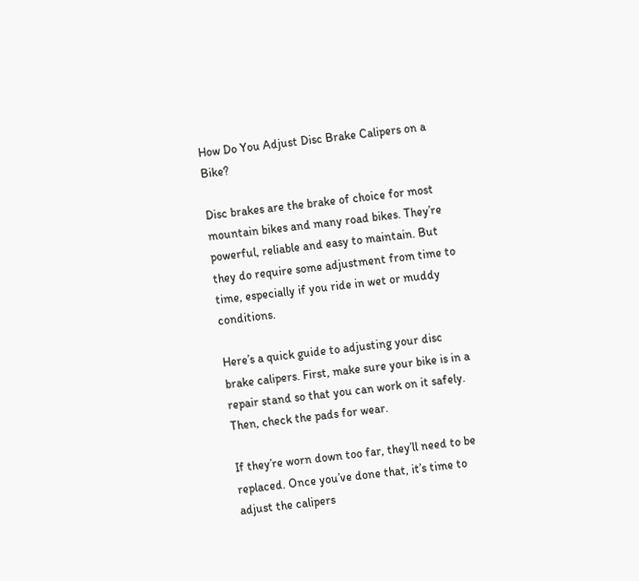How Do You Adjust Disc Brake Calipers on a Bike?

Disc brakes are the brake of choice for most mountain bikes and many road bikes. They’re powerful, reliable and easy to maintain. But they do require some adjustment from time to time, especially if you ride in wet or muddy conditions.

Here’s a quick guide to adjusting your disc brake calipers. First, make sure your bike is in a repair stand so that you can work on it safely. Then, check the pads for wear.

If they’re worn down too far, they’ll need to be replaced. Once you’ve done that, it’s time to adjust the calipers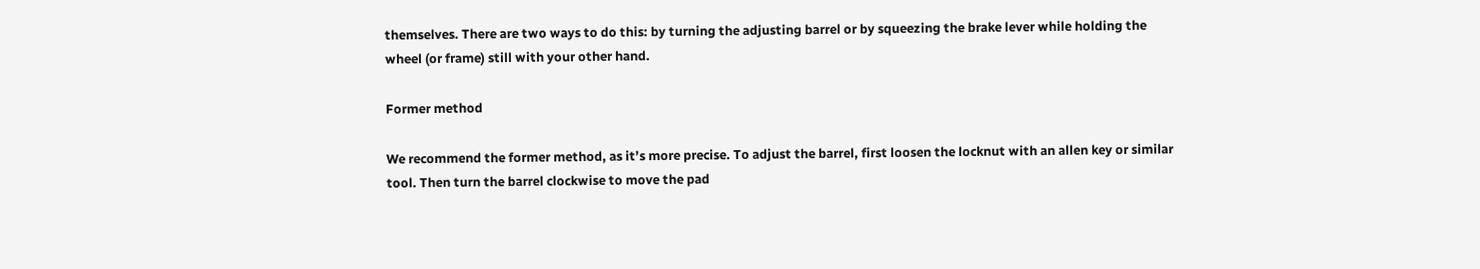themselves. There are two ways to do this: by turning the adjusting barrel or by squeezing the brake lever while holding the wheel (or frame) still with your other hand.

Former method

We recommend the former method, as it’s more precise. To adjust the barrel, first loosen the locknut with an allen key or similar tool. Then turn the barrel clockwise to move the pad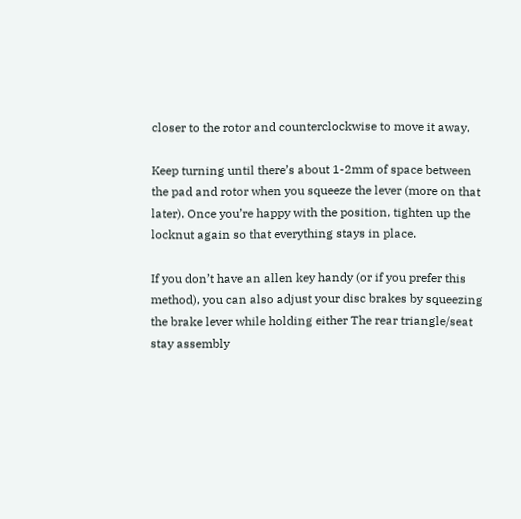closer to the rotor and counterclockwise to move it away.

Keep turning until there’s about 1-2mm of space between the pad and rotor when you squeeze the lever (more on that later). Once you’re happy with the position, tighten up the locknut again so that everything stays in place.

If you don’t have an allen key handy (or if you prefer this method), you can also adjust your disc brakes by squeezing the brake lever while holding either The rear triangle/seat stay assembly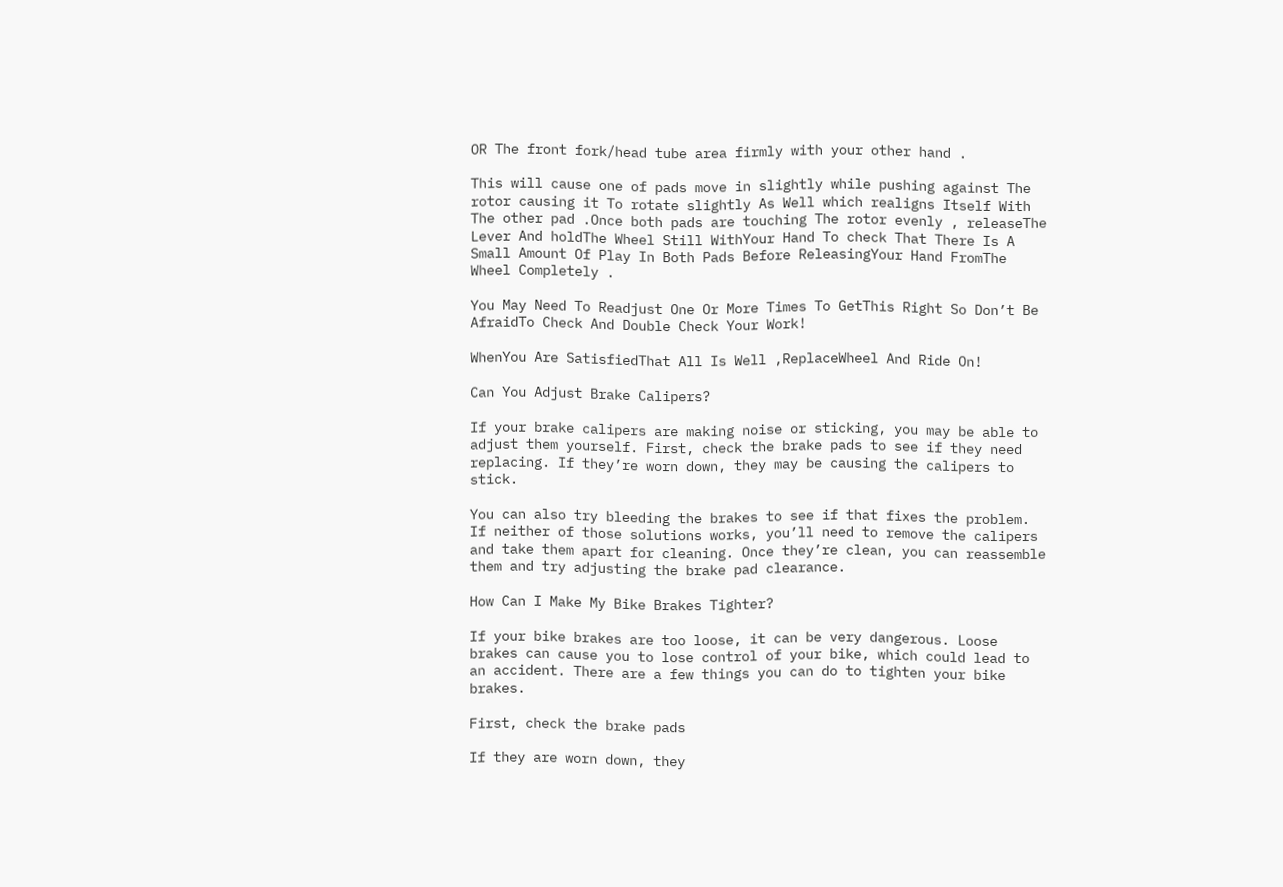OR The front fork/head tube area firmly with your other hand .

This will cause one of pads move in slightly while pushing against The rotor causing it To rotate slightly As Well which realigns Itself With The other pad .Once both pads are touching The rotor evenly , releaseThe Lever And holdThe Wheel Still WithYour Hand To check That There Is A Small Amount Of Play In Both Pads Before ReleasingYour Hand FromThe Wheel Completely .

You May Need To Readjust One Or More Times To GetThis Right So Don’t Be AfraidTo Check And Double Check Your Work!

WhenYou Are SatisfiedThat All Is Well ,ReplaceWheel And Ride On!

Can You Adjust Brake Calipers?

If your brake calipers are making noise or sticking, you may be able to adjust them yourself. First, check the brake pads to see if they need replacing. If they’re worn down, they may be causing the calipers to stick.

You can also try bleeding the brakes to see if that fixes the problem. If neither of those solutions works, you’ll need to remove the calipers and take them apart for cleaning. Once they’re clean, you can reassemble them and try adjusting the brake pad clearance.

How Can I Make My Bike Brakes Tighter?

If your bike brakes are too loose, it can be very dangerous. Loose brakes can cause you to lose control of your bike, which could lead to an accident. There are a few things you can do to tighten your bike brakes.

First, check the brake pads

If they are worn down, they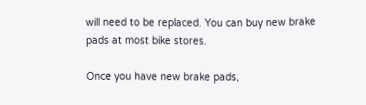will need to be replaced. You can buy new brake pads at most bike stores.

Once you have new brake pads,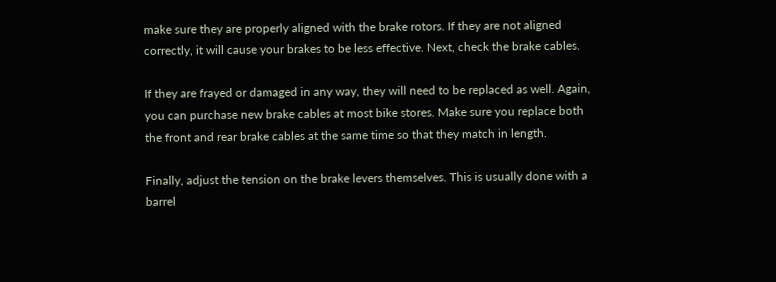make sure they are properly aligned with the brake rotors. If they are not aligned correctly, it will cause your brakes to be less effective. Next, check the brake cables.

If they are frayed or damaged in any way, they will need to be replaced as well. Again, you can purchase new brake cables at most bike stores. Make sure you replace both the front and rear brake cables at the same time so that they match in length.

Finally, adjust the tension on the brake levers themselves. This is usually done with a barrel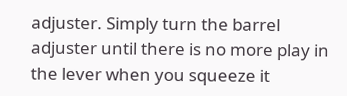adjuster. Simply turn the barrel adjuster until there is no more play in the lever when you squeeze it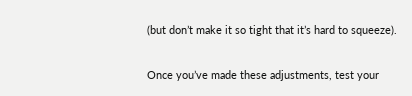(but don’t make it so tight that it’s hard to squeeze).

Once you’ve made these adjustments, test your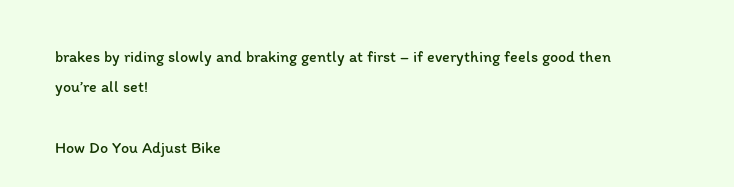brakes by riding slowly and braking gently at first – if everything feels good then you’re all set!

How Do You Adjust Bike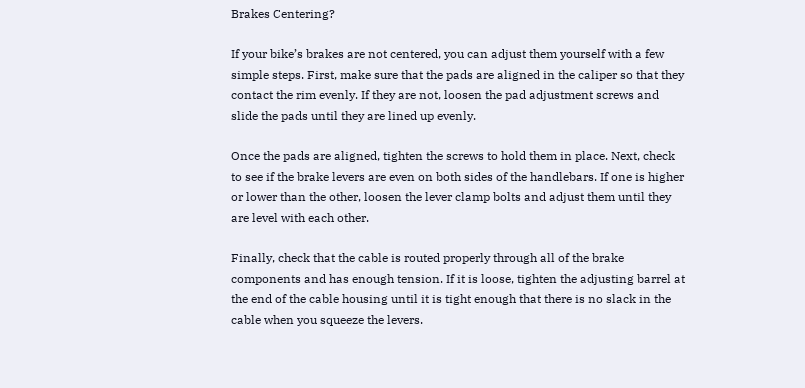Brakes Centering?

If your bike’s brakes are not centered, you can adjust them yourself with a few simple steps. First, make sure that the pads are aligned in the caliper so that they contact the rim evenly. If they are not, loosen the pad adjustment screws and slide the pads until they are lined up evenly.

Once the pads are aligned, tighten the screws to hold them in place. Next, check to see if the brake levers are even on both sides of the handlebars. If one is higher or lower than the other, loosen the lever clamp bolts and adjust them until they are level with each other.

Finally, check that the cable is routed properly through all of the brake components and has enough tension. If it is loose, tighten the adjusting barrel at the end of the cable housing until it is tight enough that there is no slack in the cable when you squeeze the levers.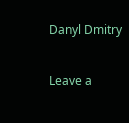Danyl Dmitry

Leave a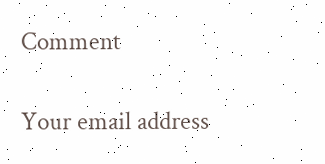Comment

Your email address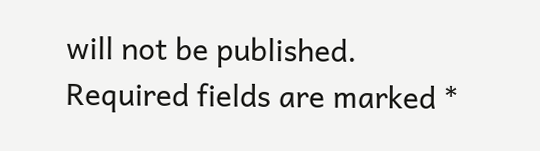will not be published. Required fields are marked *